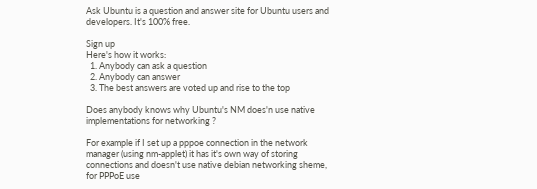Ask Ubuntu is a question and answer site for Ubuntu users and developers. It's 100% free.

Sign up
Here's how it works:
  1. Anybody can ask a question
  2. Anybody can answer
  3. The best answers are voted up and rise to the top

Does anybody knows why Ubuntu's NM does'n use native implementations for networking ?

For example if I set up a pppoe connection in the network manager (using nm-applet) it has it's own way of storing connections and doesn't use native debian networking sheme, for PPPoE use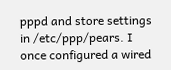pppd and store settings in /etc/ppp/pears. I once configured a wired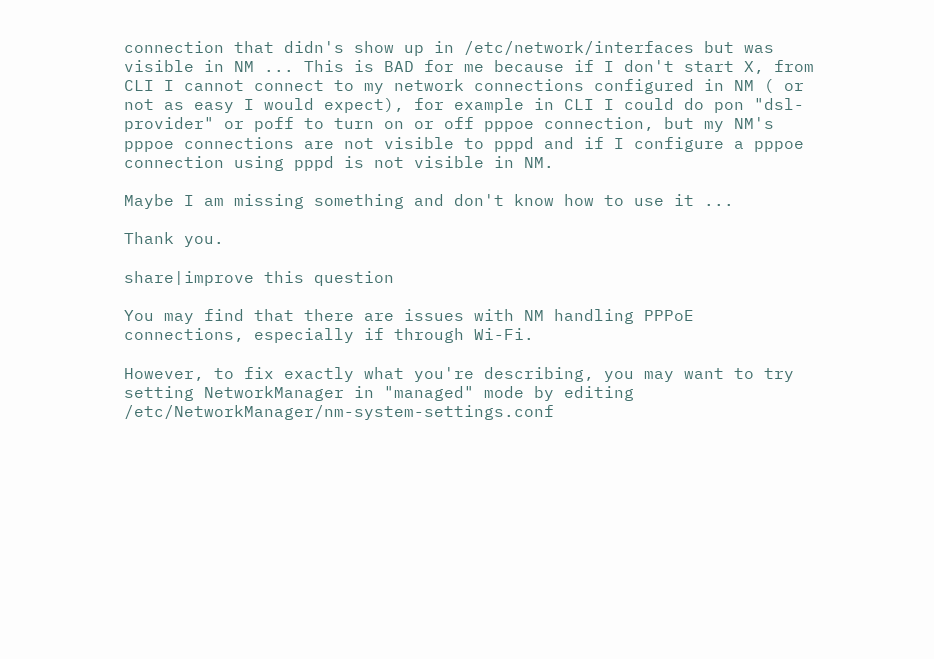connection that didn's show up in /etc/network/interfaces but was visible in NM ... This is BAD for me because if I don't start X, from CLI I cannot connect to my network connections configured in NM ( or not as easy I would expect), for example in CLI I could do pon "dsl-provider" or poff to turn on or off pppoe connection, but my NM's pppoe connections are not visible to pppd and if I configure a pppoe connection using pppd is not visible in NM.

Maybe I am missing something and don't know how to use it ...

Thank you.

share|improve this question

You may find that there are issues with NM handling PPPoE connections, especially if through Wi-Fi.

However, to fix exactly what you're describing, you may want to try setting NetworkManager in "managed" mode by editing /etc/NetworkManager/nm-system-settings.conf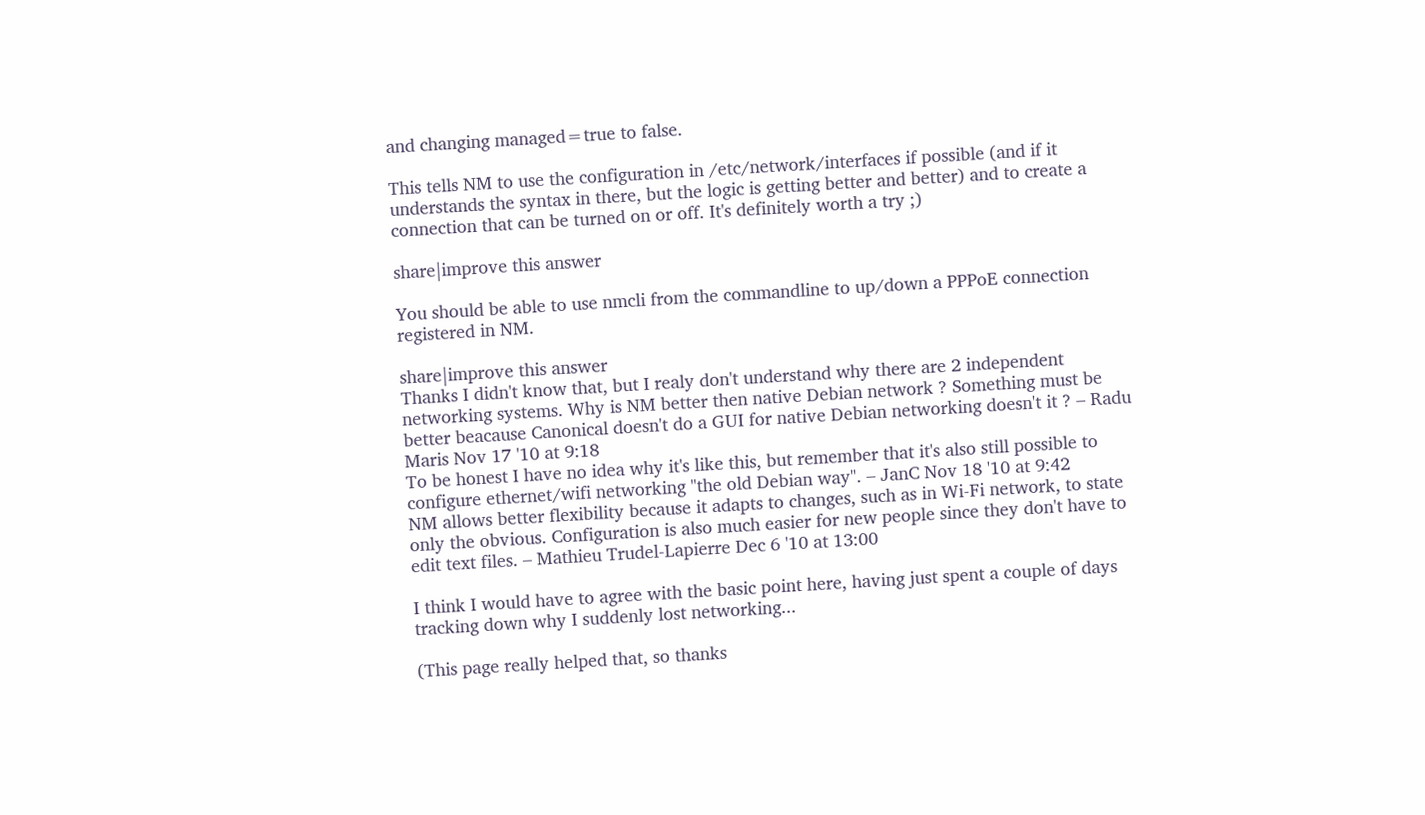and changing managed=true to false.

This tells NM to use the configuration in /etc/network/interfaces if possible (and if it understands the syntax in there, but the logic is getting better and better) and to create a connection that can be turned on or off. It's definitely worth a try ;)

share|improve this answer

You should be able to use nmcli from the commandline to up/down a PPPoE connection registered in NM.

share|improve this answer
Thanks I didn't know that, but I realy don't understand why there are 2 independent networking systems. Why is NM better then native Debian network ? Something must be better beacause Canonical doesn't do a GUI for native Debian networking doesn't it ? – Radu Maris Nov 17 '10 at 9:18
To be honest I have no idea why it's like this, but remember that it's also still possible to configure ethernet/wifi networking "the old Debian way". – JanC Nov 18 '10 at 9:42
NM allows better flexibility because it adapts to changes, such as in Wi-Fi network, to state only the obvious. Configuration is also much easier for new people since they don't have to edit text files. – Mathieu Trudel-Lapierre Dec 6 '10 at 13:00

I think I would have to agree with the basic point here, having just spent a couple of days tracking down why I suddenly lost networking...

(This page really helped that, so thanks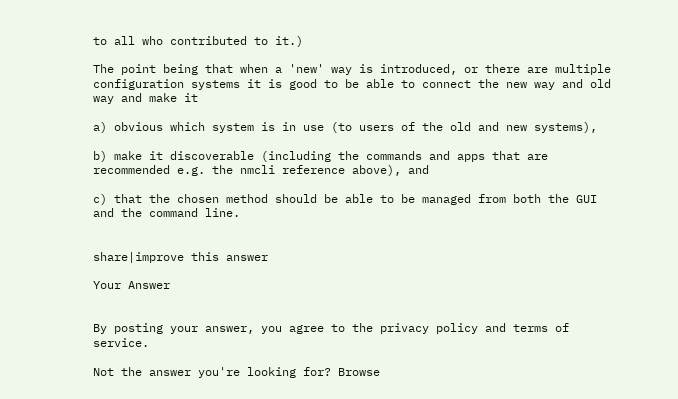to all who contributed to it.)

The point being that when a 'new' way is introduced, or there are multiple configuration systems it is good to be able to connect the new way and old way and make it

a) obvious which system is in use (to users of the old and new systems),

b) make it discoverable (including the commands and apps that are recommended e.g. the nmcli reference above), and

c) that the chosen method should be able to be managed from both the GUI and the command line.


share|improve this answer

Your Answer


By posting your answer, you agree to the privacy policy and terms of service.

Not the answer you're looking for? Browse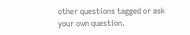other questions tagged or ask your own question.